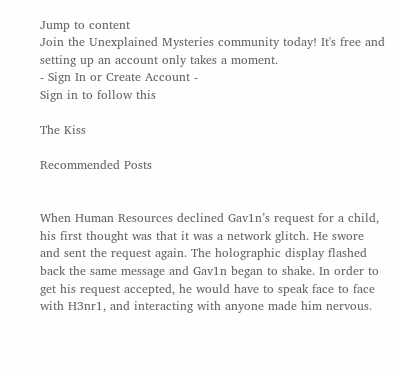Jump to content
Join the Unexplained Mysteries community today! It's free and setting up an account only takes a moment.
- Sign In or Create Account -
Sign in to follow this

The Kiss

Recommended Posts


When Human Resources declined Gav1n’s request for a child, his first thought was that it was a network glitch. He swore and sent the request again. The holographic display flashed back the same message and Gav1n began to shake. In order to get his request accepted, he would have to speak face to face with H3nr1, and interacting with anyone made him nervous.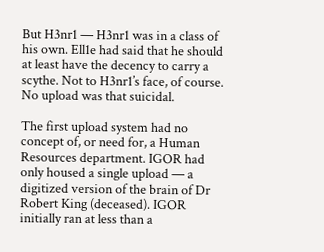But H3nr1 — H3nr1 was in a class of his own. Ell1e had said that he should at least have the decency to carry a scythe. Not to H3nr1’s face, of course. No upload was that suicidal.

The first upload system had no concept of, or need for, a Human Resources department. IGOR had only housed a single upload — a digitized version of the brain of Dr Robert King (deceased). IGOR initially ran at less than a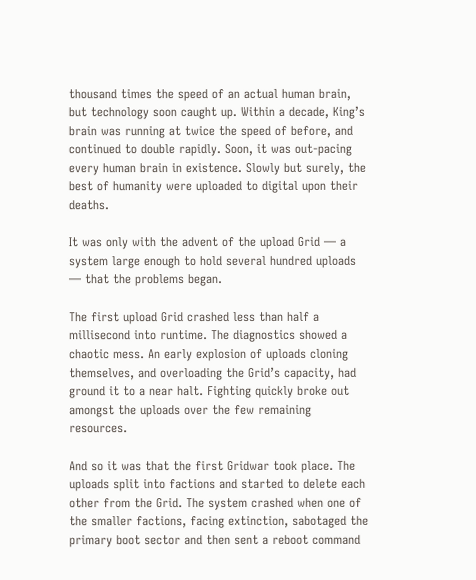thousand times the speed of an actual human brain, but technology soon caught up. Within a decade, King’s brain was running at twice the speed of before, and continued to double rapidly. Soon, it was out-pacing every human brain in existence. Slowly but surely, the best of humanity were uploaded to digital upon their deaths.

It was only with the advent of the upload Grid — a system large enough to hold several hundred uploads — that the problems began.

The first upload Grid crashed less than half a millisecond into runtime. The diagnostics showed a chaotic mess. An early explosion of uploads cloning themselves, and overloading the Grid’s capacity, had ground it to a near halt. Fighting quickly broke out amongst the uploads over the few remaining resources.

And so it was that the first Gridwar took place. The uploads split into factions and started to delete each other from the Grid. The system crashed when one of the smaller factions, facing extinction, sabotaged the primary boot sector and then sent a reboot command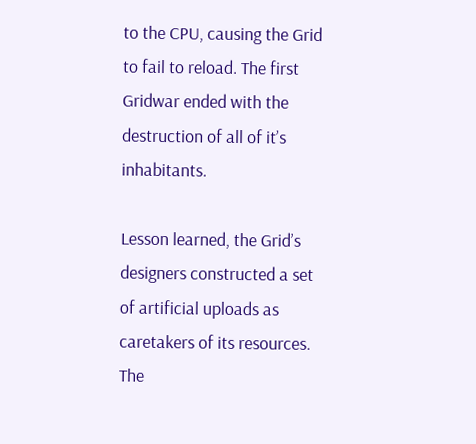to the CPU, causing the Grid to fail to reload. The first Gridwar ended with the destruction of all of it’s inhabitants.

Lesson learned, the Grid’s designers constructed a set of artificial uploads as caretakers of its resources. The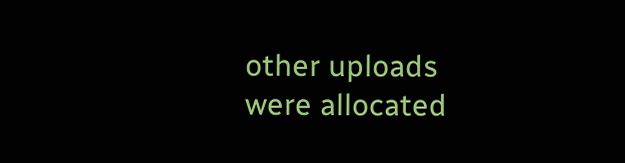other uploads were allocated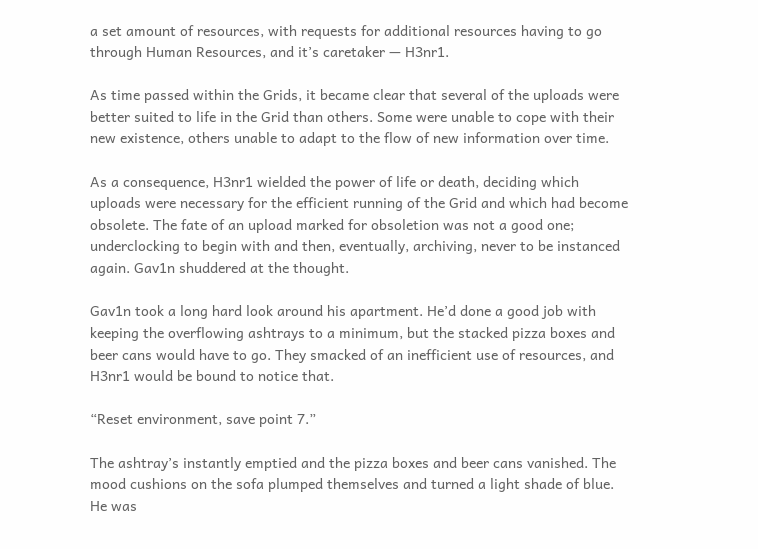a set amount of resources, with requests for additional resources having to go through Human Resources, and it’s caretaker — H3nr1.

As time passed within the Grids, it became clear that several of the uploads were better suited to life in the Grid than others. Some were unable to cope with their new existence, others unable to adapt to the flow of new information over time.

As a consequence, H3nr1 wielded the power of life or death, deciding which uploads were necessary for the efficient running of the Grid and which had become obsolete. The fate of an upload marked for obsoletion was not a good one; underclocking to begin with and then, eventually, archiving, never to be instanced again. Gav1n shuddered at the thought.

Gav1n took a long hard look around his apartment. He’d done a good job with keeping the overflowing ashtrays to a minimum, but the stacked pizza boxes and beer cans would have to go. They smacked of an inefficient use of resources, and H3nr1 would be bound to notice that.

“Reset environment, save point 7.”

The ashtray’s instantly emptied and the pizza boxes and beer cans vanished. The mood cushions on the sofa plumped themselves and turned a light shade of blue. He was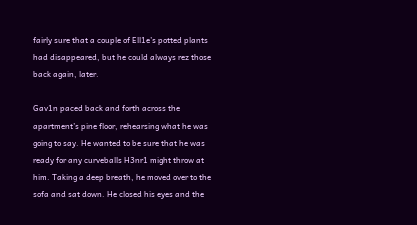fairly sure that a couple of Ell1e’s potted plants had disappeared, but he could always rez those back again, later.

Gav1n paced back and forth across the apartment’s pine floor, rehearsing what he was going to say. He wanted to be sure that he was ready for any curveballs H3nr1 might throw at him. Taking a deep breath, he moved over to the sofa and sat down. He closed his eyes and the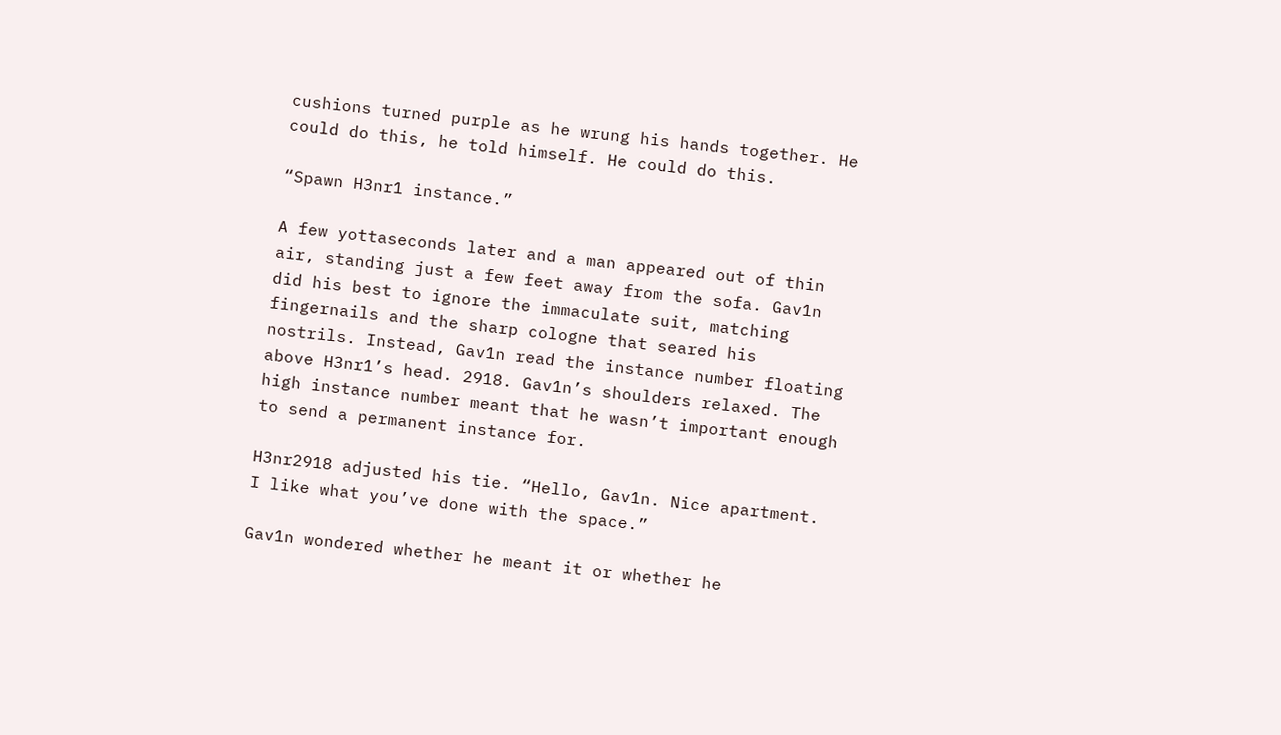cushions turned purple as he wrung his hands together. He could do this, he told himself. He could do this.

“Spawn H3nr1 instance.”

A few yottaseconds later and a man appeared out of thin air, standing just a few feet away from the sofa. Gav1n did his best to ignore the immaculate suit, matching fingernails and the sharp cologne that seared his nostrils. Instead, Gav1n read the instance number floating above H3nr1’s head. 2918. Gav1n’s shoulders relaxed. The high instance number meant that he wasn’t important enough to send a permanent instance for.

H3nr2918 adjusted his tie. “Hello, Gav1n. Nice apartment. I like what you’ve done with the space.”

Gav1n wondered whether he meant it or whether he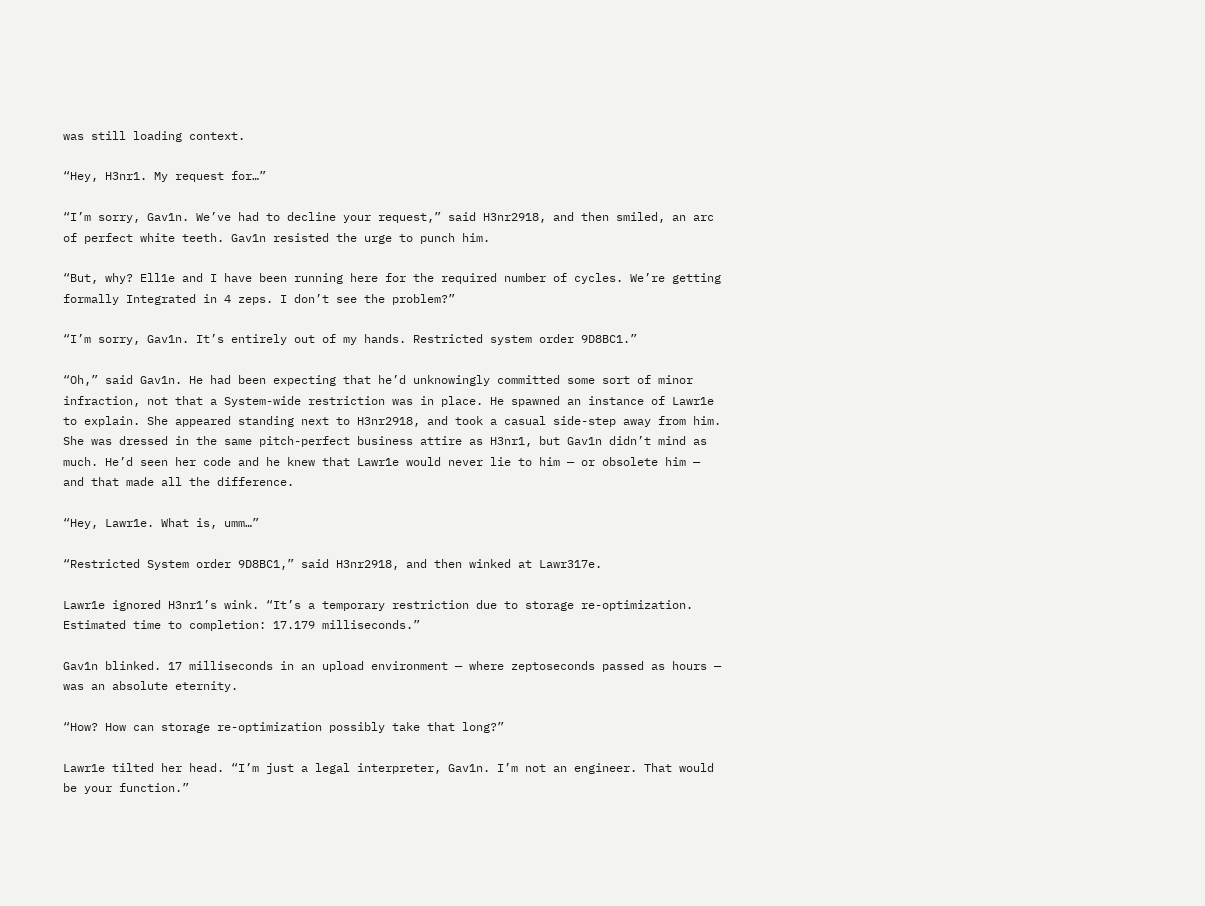was still loading context.

“Hey, H3nr1. My request for…”

“I’m sorry, Gav1n. We’ve had to decline your request,” said H3nr2918, and then smiled, an arc of perfect white teeth. Gav1n resisted the urge to punch him.

“But, why? Ell1e and I have been running here for the required number of cycles. We’re getting formally Integrated in 4 zeps. I don’t see the problem?”

“I’m sorry, Gav1n. It’s entirely out of my hands. Restricted system order 9D8BC1.”

“Oh,” said Gav1n. He had been expecting that he’d unknowingly committed some sort of minor infraction, not that a System-wide restriction was in place. He spawned an instance of Lawr1e to explain. She appeared standing next to H3nr2918, and took a casual side-step away from him. She was dressed in the same pitch-perfect business attire as H3nr1, but Gav1n didn’t mind as much. He’d seen her code and he knew that Lawr1e would never lie to him — or obsolete him — and that made all the difference.

“Hey, Lawr1e. What is, umm…”

“Restricted System order 9D8BC1,” said H3nr2918, and then winked at Lawr317e.

Lawr1e ignored H3nr1’s wink. “It’s a temporary restriction due to storage re-optimization. Estimated time to completion: 17.179 milliseconds.”

Gav1n blinked. 17 milliseconds in an upload environment — where zeptoseconds passed as hours — was an absolute eternity.

“How? How can storage re-optimization possibly take that long?”

Lawr1e tilted her head. “I’m just a legal interpreter, Gav1n. I’m not an engineer. That would be your function.”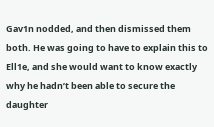Gav1n nodded, and then dismissed them both. He was going to have to explain this to Ell1e, and she would want to know exactly why he hadn’t been able to secure the daughter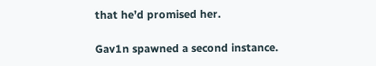that he’d promised her.

Gav1n spawned a second instance.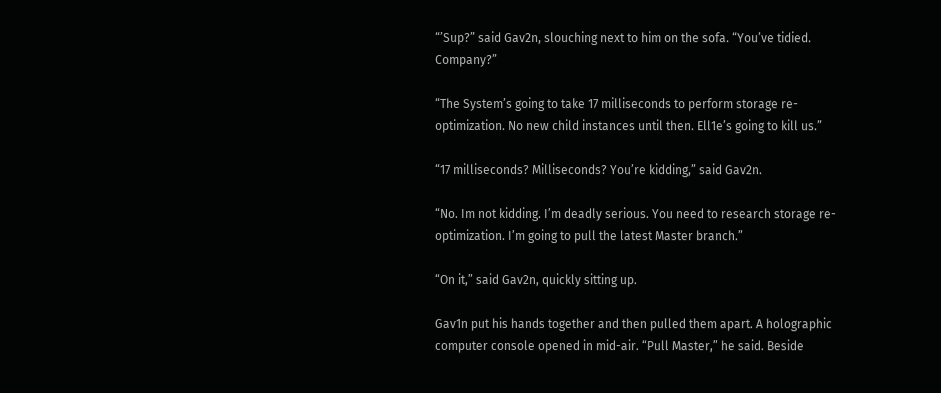“’Sup?” said Gav2n, slouching next to him on the sofa. “You’ve tidied. Company?”

“The System’s going to take 17 milliseconds to perform storage re-optimization. No new child instances until then. Ell1e’s going to kill us.”

“17 milliseconds? Milliseconds? You’re kidding,” said Gav2n.

“No. Im not kidding. I’m deadly serious. You need to research storage re-optimization. I’m going to pull the latest Master branch.”

“On it,” said Gav2n, quickly sitting up.

Gav1n put his hands together and then pulled them apart. A holographic computer console opened in mid-air. “Pull Master,” he said. Beside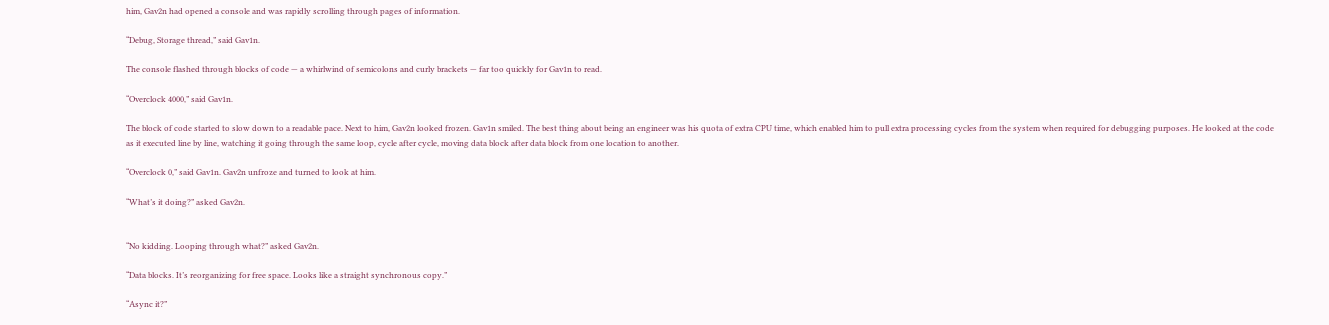him, Gav2n had opened a console and was rapidly scrolling through pages of information.

“Debug, Storage thread,” said Gav1n.

The console flashed through blocks of code — a whirlwind of semicolons and curly brackets — far too quickly for Gav1n to read.

“Overclock 4000,” said Gav1n.

The block of code started to slow down to a readable pace. Next to him, Gav2n looked frozen. Gav1n smiled. The best thing about being an engineer was his quota of extra CPU time, which enabled him to pull extra processing cycles from the system when required for debugging purposes. He looked at the code as it executed line by line, watching it going through the same loop, cycle after cycle, moving data block after data block from one location to another.

“Overclock 0,” said Gav1n. Gav2n unfroze and turned to look at him.

“What’s it doing?” asked Gav2n.


“No kidding. Looping through what?” asked Gav2n.

“Data blocks. It’s reorganizing for free space. Looks like a straight synchronous copy.”

“Async it?”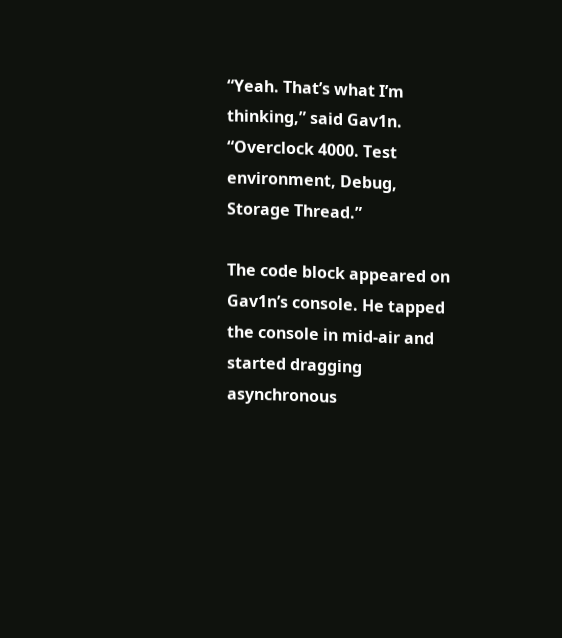“Yeah. That’s what I’m thinking,” said Gav1n. “Overclock 4000. Test environment, Debug, Storage Thread.”

The code block appeared on Gav1n’s console. He tapped the console in mid-air and started dragging asynchronous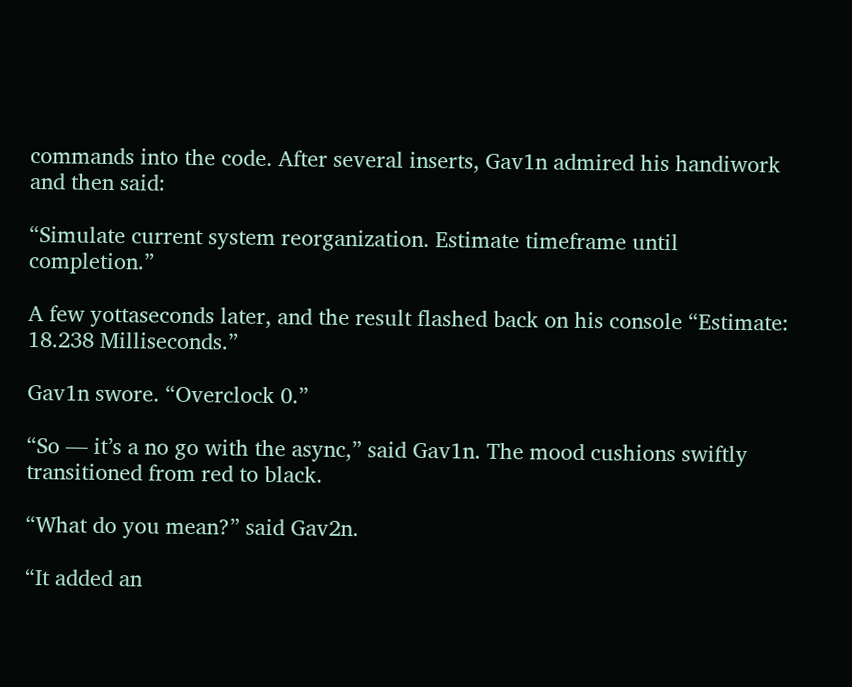commands into the code. After several inserts, Gav1n admired his handiwork and then said:

“Simulate current system reorganization. Estimate timeframe until completion.”

A few yottaseconds later, and the result flashed back on his console “Estimate: 18.238 Milliseconds.”

Gav1n swore. “Overclock 0.”

“So — it’s a no go with the async,” said Gav1n. The mood cushions swiftly transitioned from red to black.

“What do you mean?” said Gav2n.

“It added an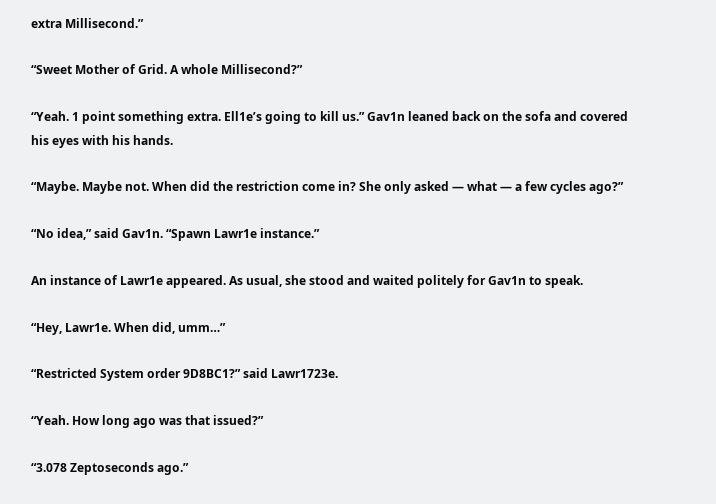extra Millisecond.”

“Sweet Mother of Grid. A whole Millisecond?”

“Yeah. 1 point something extra. Ell1e’s going to kill us.” Gav1n leaned back on the sofa and covered his eyes with his hands.

“Maybe. Maybe not. When did the restriction come in? She only asked — what — a few cycles ago?”

“No idea,” said Gav1n. “Spawn Lawr1e instance.”

An instance of Lawr1e appeared. As usual, she stood and waited politely for Gav1n to speak.

“Hey, Lawr1e. When did, umm…”

“Restricted System order 9D8BC1?” said Lawr1723e.

“Yeah. How long ago was that issued?”

“3.078 Zeptoseconds ago.”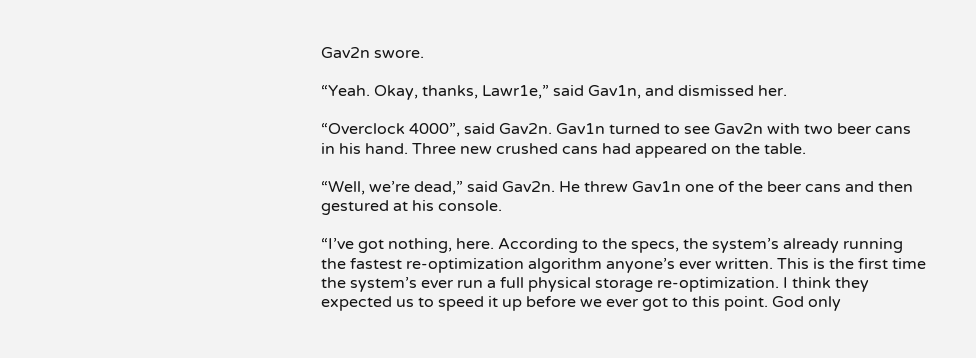Gav2n swore.

“Yeah. Okay, thanks, Lawr1e,” said Gav1n, and dismissed her.

“Overclock 4000”, said Gav2n. Gav1n turned to see Gav2n with two beer cans in his hand. Three new crushed cans had appeared on the table.

“Well, we’re dead,” said Gav2n. He threw Gav1n one of the beer cans and then gestured at his console.

“I’ve got nothing, here. According to the specs, the system’s already running the fastest re-optimization algorithm anyone’s ever written. This is the first time the system’s ever run a full physical storage re-optimization. I think they expected us to speed it up before we ever got to this point. God only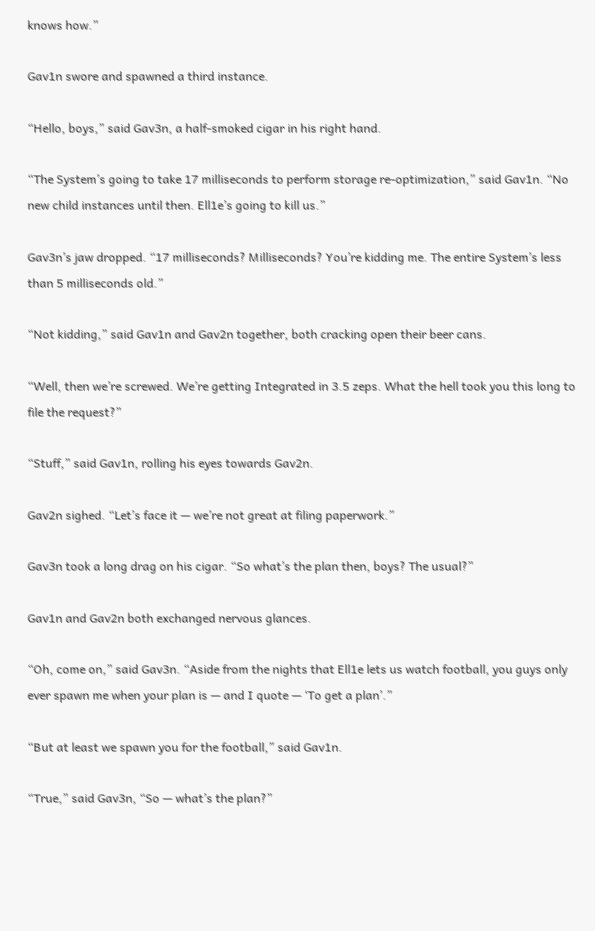knows how.”

Gav1n swore and spawned a third instance.

“Hello, boys,” said Gav3n, a half-smoked cigar in his right hand.

“The System’s going to take 17 milliseconds to perform storage re-optimization,” said Gav1n. “No new child instances until then. Ell1e’s going to kill us.”

Gav3n’s jaw dropped. “17 milliseconds? Milliseconds? You’re kidding me. The entire System’s less than 5 milliseconds old.”

“Not kidding,” said Gav1n and Gav2n together, both cracking open their beer cans.

“Well, then we’re screwed. We’re getting Integrated in 3.5 zeps. What the hell took you this long to file the request?”

“Stuff,” said Gav1n, rolling his eyes towards Gav2n.

Gav2n sighed. “Let’s face it — we’re not great at filing paperwork.”

Gav3n took a long drag on his cigar. “So what’s the plan then, boys? The usual?”

Gav1n and Gav2n both exchanged nervous glances.

“Oh, come on,” said Gav3n. “Aside from the nights that Ell1e lets us watch football, you guys only ever spawn me when your plan is — and I quote — ‘To get a plan’.”

“But at least we spawn you for the football,” said Gav1n.

“True,” said Gav3n, “So — what’s the plan?”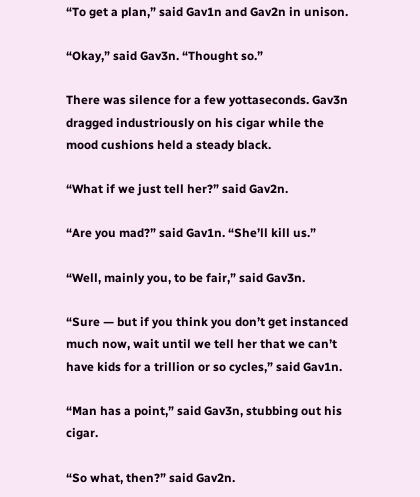“To get a plan,” said Gav1n and Gav2n in unison.

“Okay,” said Gav3n. “Thought so.”

There was silence for a few yottaseconds. Gav3n dragged industriously on his cigar while the mood cushions held a steady black.

“What if we just tell her?” said Gav2n.

“Are you mad?” said Gav1n. “She’ll kill us.”

“Well, mainly you, to be fair,” said Gav3n.

“Sure — but if you think you don’t get instanced much now, wait until we tell her that we can’t have kids for a trillion or so cycles,” said Gav1n.

“Man has a point,” said Gav3n, stubbing out his cigar.

“So what, then?” said Gav2n.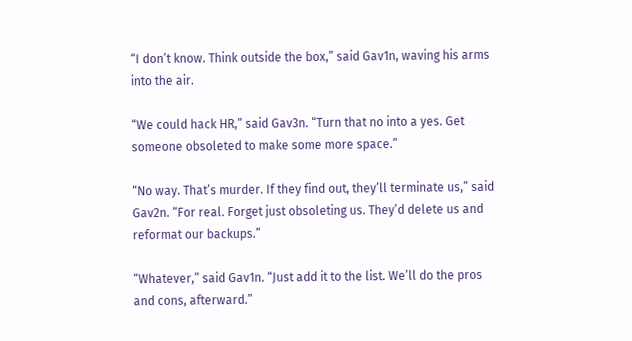“I don’t know. Think outside the box,” said Gav1n, waving his arms into the air.

“We could hack HR,” said Gav3n. “Turn that no into a yes. Get someone obsoleted to make some more space.”

“No way. That’s murder. If they find out, they’ll terminate us,” said Gav2n. “For real. Forget just obsoleting us. They’d delete us and reformat our backups.”

“Whatever,” said Gav1n. “Just add it to the list. We’ll do the pros and cons, afterward.”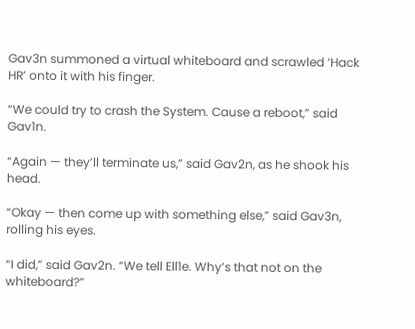Gav3n summoned a virtual whiteboard and scrawled ‘Hack HR’ onto it with his finger.

“We could try to crash the System. Cause a reboot,” said Gav1n.

“Again — they’ll terminate us,” said Gav2n, as he shook his head.

“Okay — then come up with something else,” said Gav3n, rolling his eyes.

“I did,” said Gav2n. “We tell Ell1e. Why’s that not on the whiteboard?”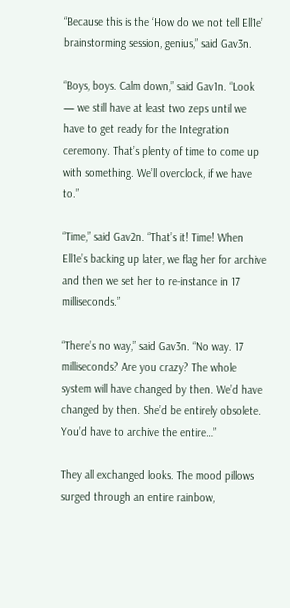“Because this is the ‘How do we not tell Ell1e’ brainstorming session, genius,” said Gav3n.

“Boys, boys. Calm down,” said Gav1n. “Look — we still have at least two zeps until we have to get ready for the Integration ceremony. That’s plenty of time to come up with something. We’ll overclock, if we have to.”

“Time,” said Gav2n. “That’s it! Time! When Ell1e’s backing up later, we flag her for archive and then we set her to re-instance in 17 milliseconds.”

“There’s no way,” said Gav3n. “No way. 17 milliseconds? Are you crazy? The whole system will have changed by then. We’d have changed by then. She’d be entirely obsolete. You’d have to archive the entire…”

They all exchanged looks. The mood pillows surged through an entire rainbow,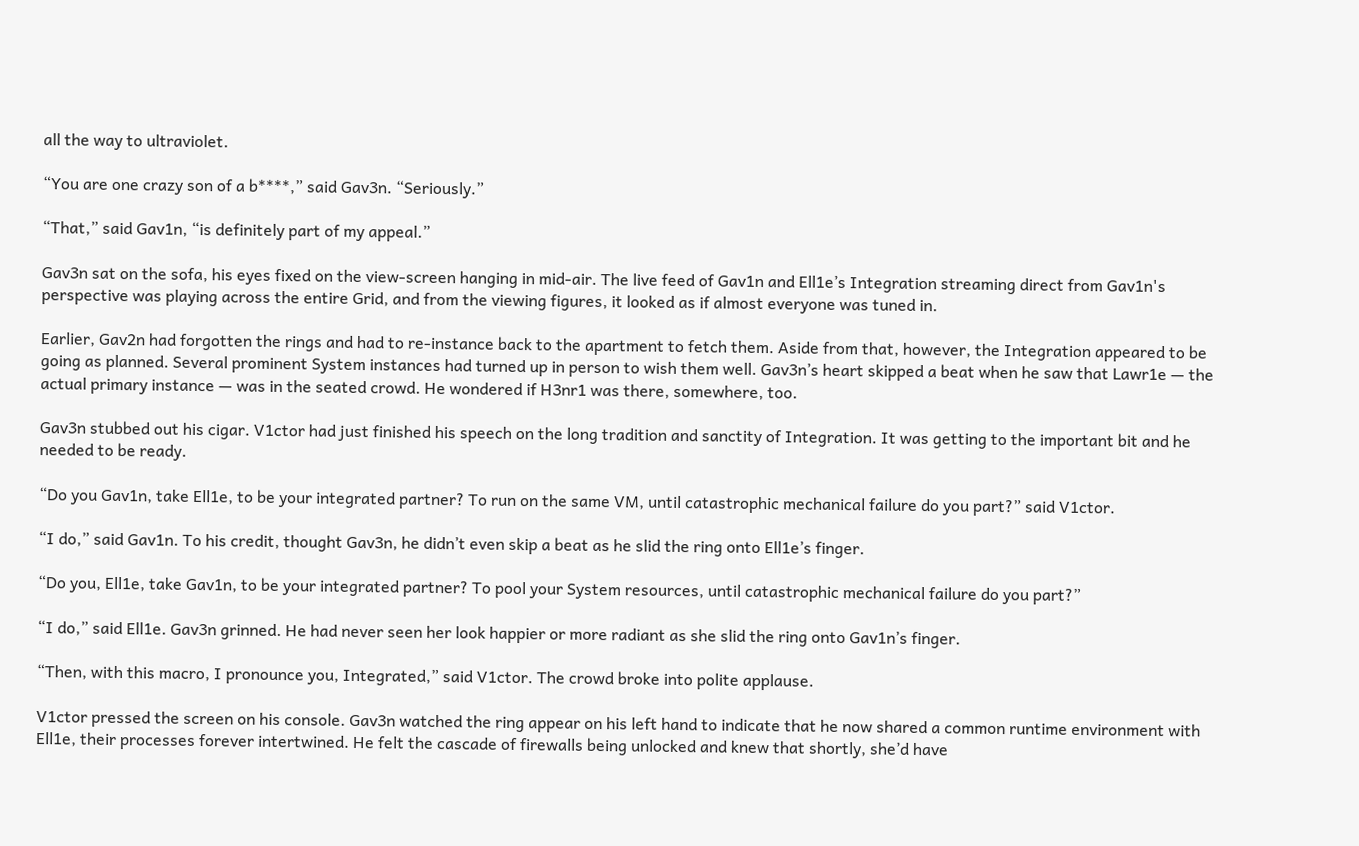all the way to ultraviolet.

“You are one crazy son of a b****,” said Gav3n. “Seriously.”

“That,” said Gav1n, “is definitely part of my appeal.”

Gav3n sat on the sofa, his eyes fixed on the view-screen hanging in mid-air. The live feed of Gav1n and Ell1e’s Integration streaming direct from Gav1n's perspective was playing across the entire Grid, and from the viewing figures, it looked as if almost everyone was tuned in.

Earlier, Gav2n had forgotten the rings and had to re-instance back to the apartment to fetch them. Aside from that, however, the Integration appeared to be going as planned. Several prominent System instances had turned up in person to wish them well. Gav3n’s heart skipped a beat when he saw that Lawr1e — the actual primary instance — was in the seated crowd. He wondered if H3nr1 was there, somewhere, too.

Gav3n stubbed out his cigar. V1ctor had just finished his speech on the long tradition and sanctity of Integration. It was getting to the important bit and he needed to be ready.

“Do you Gav1n, take Ell1e, to be your integrated partner? To run on the same VM, until catastrophic mechanical failure do you part?” said V1ctor.

“I do,” said Gav1n. To his credit, thought Gav3n, he didn’t even skip a beat as he slid the ring onto Ell1e’s finger.

“Do you, Ell1e, take Gav1n, to be your integrated partner? To pool your System resources, until catastrophic mechanical failure do you part?”

“I do,” said Ell1e. Gav3n grinned. He had never seen her look happier or more radiant as she slid the ring onto Gav1n’s finger.

“Then, with this macro, I pronounce you, Integrated,” said V1ctor. The crowd broke into polite applause.

V1ctor pressed the screen on his console. Gav3n watched the ring appear on his left hand to indicate that he now shared a common runtime environment with Ell1e, their processes forever intertwined. He felt the cascade of firewalls being unlocked and knew that shortly, she’d have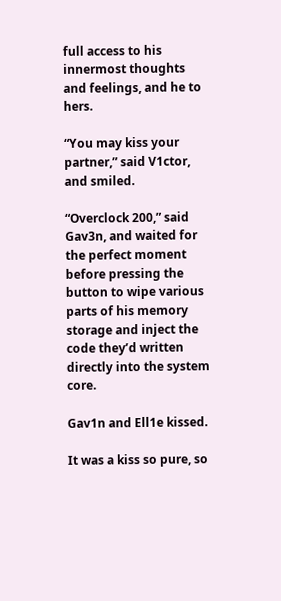full access to his innermost thoughts and feelings, and he to hers.

“You may kiss your partner,” said V1ctor, and smiled.

“Overclock 200,” said Gav3n, and waited for the perfect moment before pressing the button to wipe various parts of his memory storage and inject the code they’d written directly into the system core.

Gav1n and Ell1e kissed.

It was a kiss so pure, so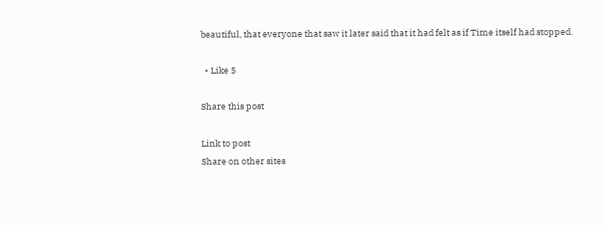beautiful, that everyone that saw it later said that it had felt as if Time itself had stopped.

  • Like 5

Share this post

Link to post
Share on other sites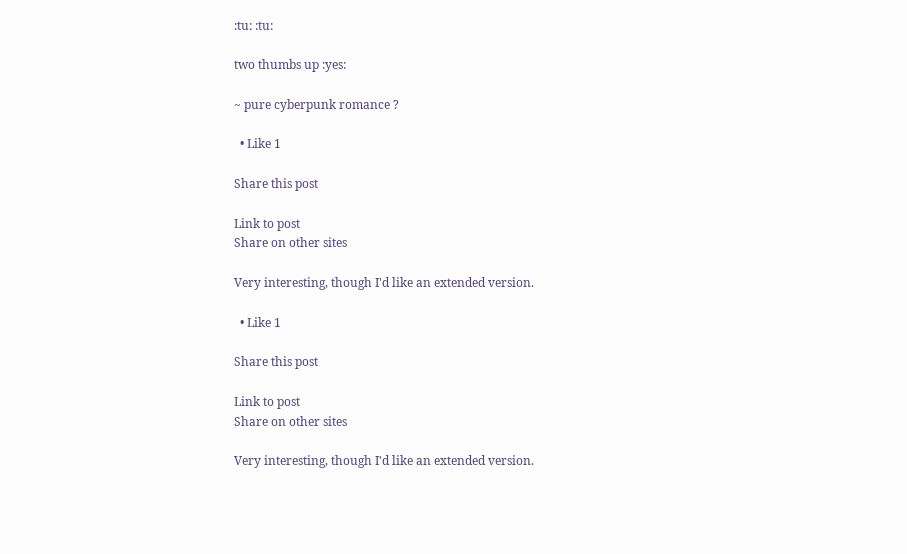:tu: :tu:

two thumbs up :yes:

~ pure cyberpunk romance ?

  • Like 1

Share this post

Link to post
Share on other sites

Very interesting, though I'd like an extended version.

  • Like 1

Share this post

Link to post
Share on other sites

Very interesting, though I'd like an extended version.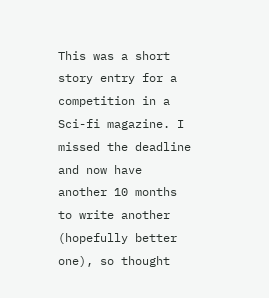This was a short story entry for a competition in a Sci-fi magazine. I missed the deadline and now have another 10 months to write another (hopefully better one), so thought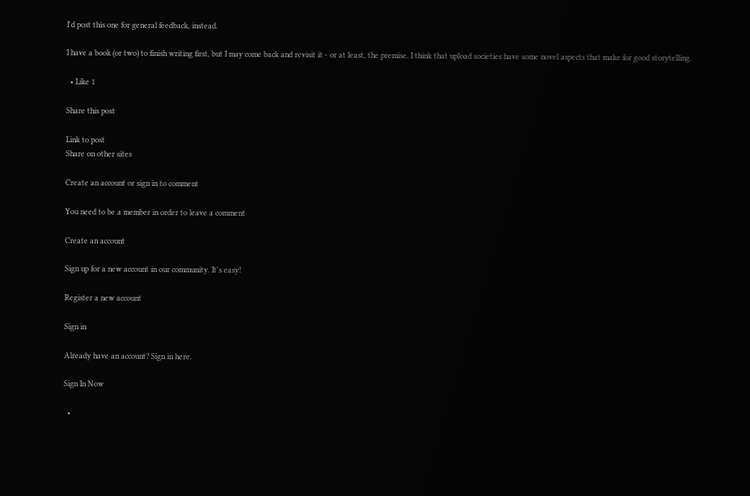I'd post this one for general feedback, instead.

I have a book (or two) to finish writing first, but I may come back and revisit it - or at least, the premise. I think that upload societies have some novel aspects that make for good storytelling.

  • Like 1

Share this post

Link to post
Share on other sites

Create an account or sign in to comment

You need to be a member in order to leave a comment

Create an account

Sign up for a new account in our community. It's easy!

Register a new account

Sign in

Already have an account? Sign in here.

Sign In Now

  •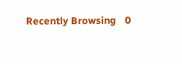Recently Browsing   0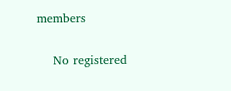members

    No registered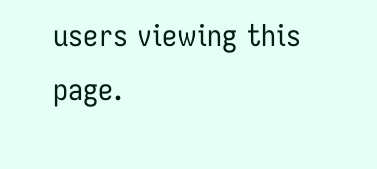users viewing this page.